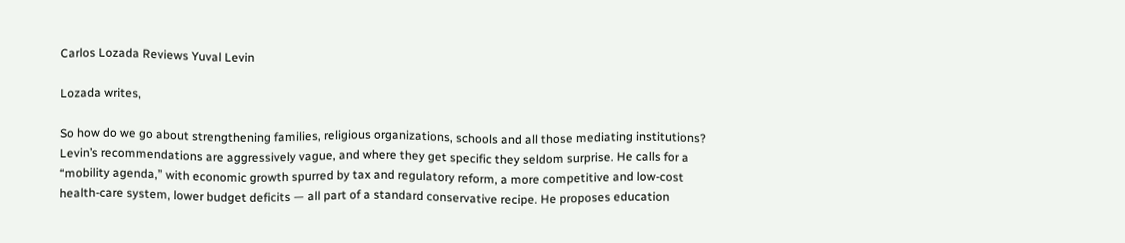Carlos Lozada Reviews Yuval Levin

Lozada writes,

So how do we go about strengthening families, religious organizations, schools and all those mediating institutions? Levin’s recommendations are aggressively vague, and where they get specific they seldom surprise. He calls for a “mobility agenda,” with economic growth spurred by tax and regulatory reform, a more competitive and low-cost health-care system, lower budget deficits — all part of a standard conservative recipe. He proposes education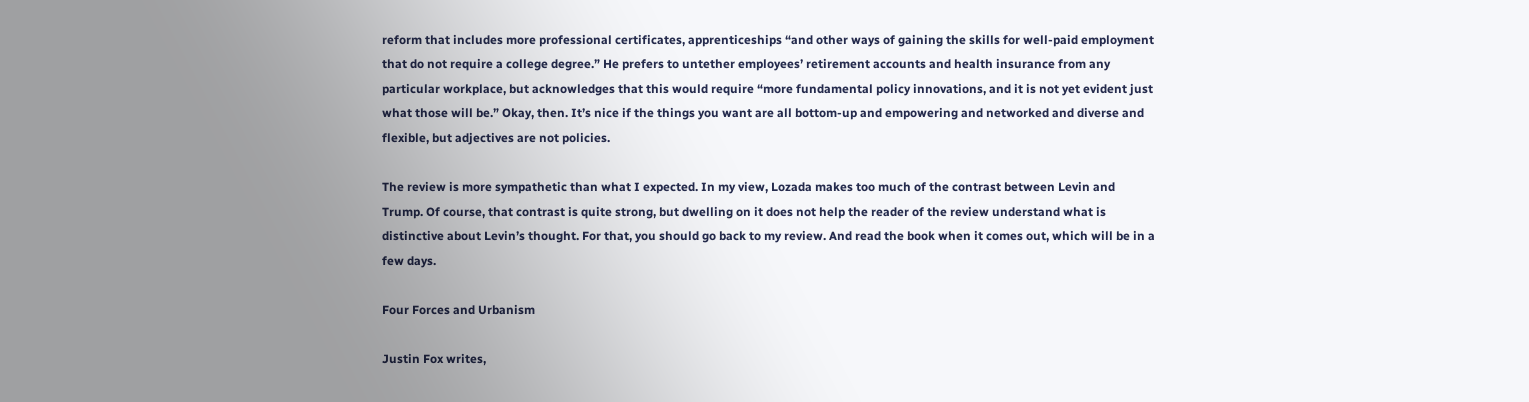reform that includes more professional certificates, apprenticeships “and other ways of gaining the skills for well-paid employment that do not require a college degree.” He prefers to untether employees’ retirement accounts and health insurance from any particular workplace, but acknowledges that this would require “more fundamental policy innovations, and it is not yet evident just what those will be.” Okay, then. It’s nice if the things you want are all bottom-up and empowering and networked and diverse and flexible, but adjectives are not policies.

The review is more sympathetic than what I expected. In my view, Lozada makes too much of the contrast between Levin and Trump. Of course, that contrast is quite strong, but dwelling on it does not help the reader of the review understand what is distinctive about Levin’s thought. For that, you should go back to my review. And read the book when it comes out, which will be in a few days.

Four Forces and Urbanism

Justin Fox writes,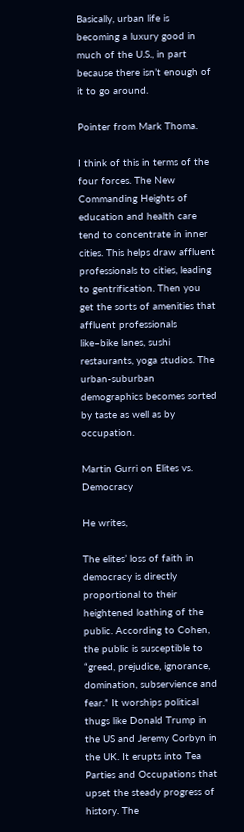Basically, urban life is becoming a luxury good in much of the U.S., in part because there isn’t enough of it to go around.

Pointer from Mark Thoma.

I think of this in terms of the four forces. The New Commanding Heights of education and health care tend to concentrate in inner cities. This helps draw affluent professionals to cities, leading to gentrification. Then you get the sorts of amenities that affluent professionals like–bike lanes, sushi restaurants, yoga studios. The urban-suburban demographics becomes sorted by taste as well as by occupation.

Martin Gurri on Elites vs. Democracy

He writes,

The elites’ loss of faith in democracy is directly proportional to their heightened loathing of the public. According to Cohen, the public is susceptible to “greed, prejudice, ignorance, domination, subservience and fear.” It worships political thugs like Donald Trump in the US and Jeremy Corbyn in the UK. It erupts into Tea Parties and Occupations that upset the steady progress of history. The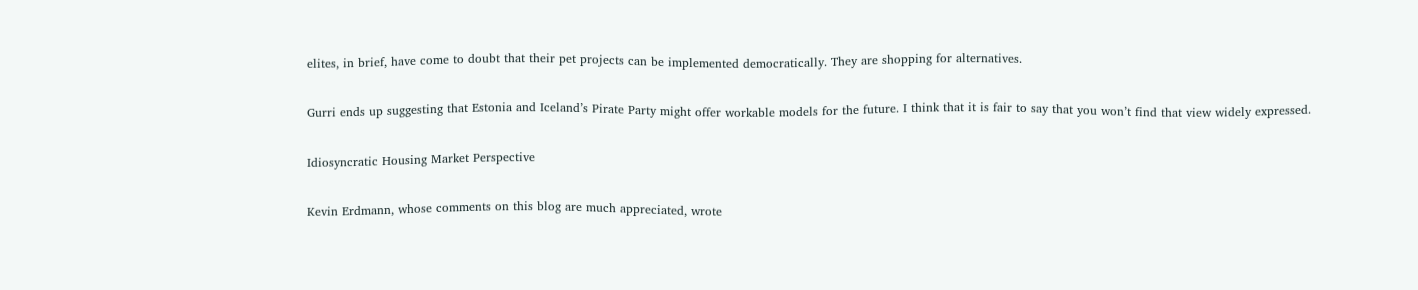elites, in brief, have come to doubt that their pet projects can be implemented democratically. They are shopping for alternatives.

Gurri ends up suggesting that Estonia and Iceland’s Pirate Party might offer workable models for the future. I think that it is fair to say that you won’t find that view widely expressed.

Idiosyncratic Housing Market Perspective

Kevin Erdmann, whose comments on this blog are much appreciated, wrote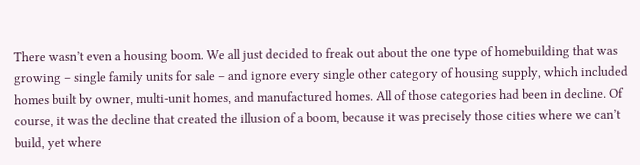There wasn’t even a housing boom. We all just decided to freak out about the one type of homebuilding that was growing – single family units for sale – and ignore every single other category of housing supply, which included homes built by owner, multi-unit homes, and manufactured homes. All of those categories had been in decline. Of course, it was the decline that created the illusion of a boom, because it was precisely those cities where we can’t build, yet where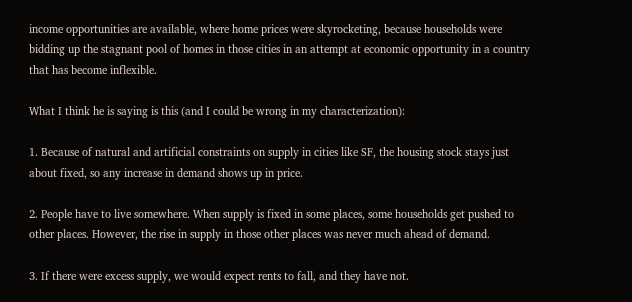income opportunities are available, where home prices were skyrocketing, because households were bidding up the stagnant pool of homes in those cities in an attempt at economic opportunity in a country that has become inflexible.

What I think he is saying is this (and I could be wrong in my characterization):

1. Because of natural and artificial constraints on supply in cities like SF, the housing stock stays just about fixed, so any increase in demand shows up in price.

2. People have to live somewhere. When supply is fixed in some places, some households get pushed to other places. However, the rise in supply in those other places was never much ahead of demand.

3. If there were excess supply, we would expect rents to fall, and they have not.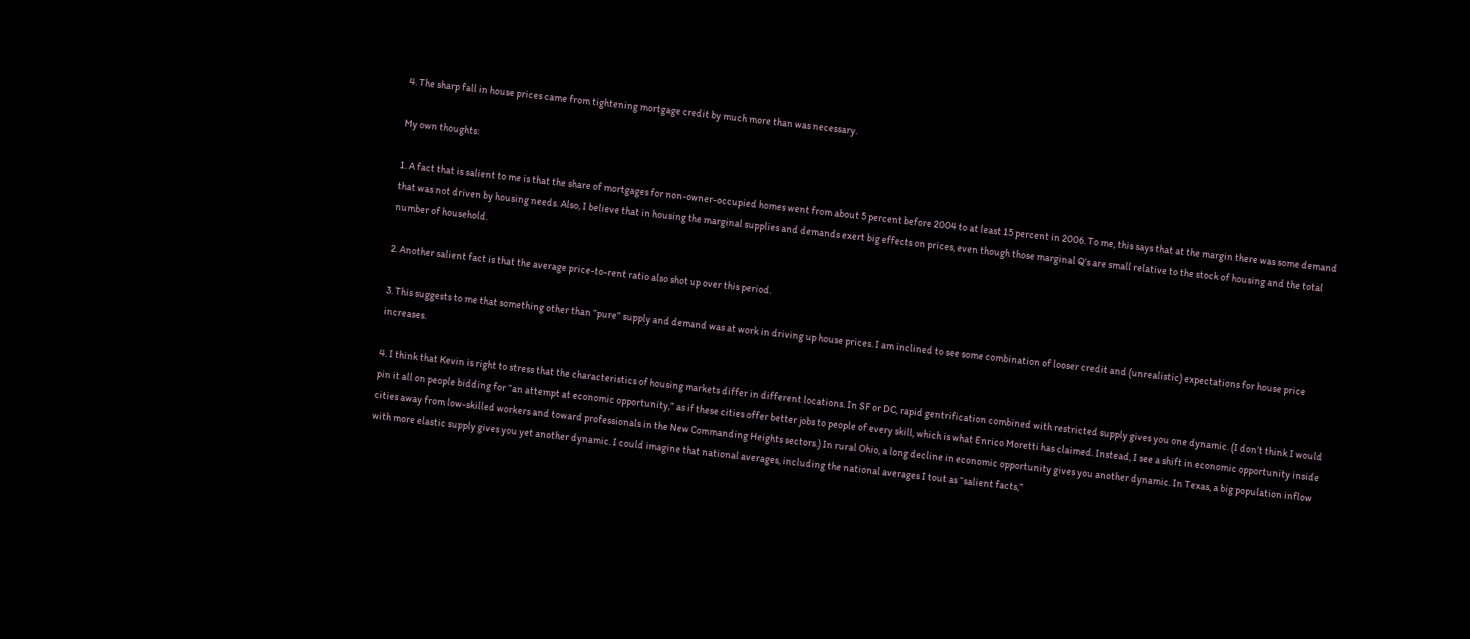4. The sharp fall in house prices came from tightening mortgage credit by much more than was necessary.

My own thoughts:

1. A fact that is salient to me is that the share of mortgages for non-owner-occupied homes went from about 5 percent before 2004 to at least 15 percent in 2006. To me, this says that at the margin there was some demand that was not driven by housing needs. Also, I believe that in housing the marginal supplies and demands exert big effects on prices, even though those marginal Q’s are small relative to the stock of housing and the total number of household.

2. Another salient fact is that the average price-to-rent ratio also shot up over this period.

3. This suggests to me that something other than “pure” supply and demand was at work in driving up house prices. I am inclined to see some combination of looser credit and (unrealistic) expectations for house price increases.

4. I think that Kevin is right to stress that the characteristics of housing markets differ in different locations. In SF or DC, rapid gentrification combined with restricted supply gives you one dynamic. (I don’t think I would pin it all on people bidding for “an attempt at economic opportunity,” as if these cities offer better jobs to people of every skill, which is what Enrico Moretti has claimed. Instead, I see a shift in economic opportunity inside cities away from low-skilled workers and toward professionals in the New Commanding Heights sectors.) In rural Ohio, a long decline in economic opportunity gives you another dynamic. In Texas, a big population inflow with more elastic supply gives you yet another dynamic. I could imagine that national averages, including the national averages I tout as “salient facts,”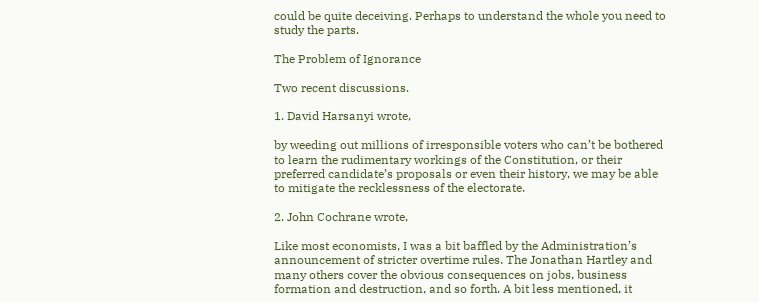could be quite deceiving. Perhaps to understand the whole you need to study the parts.

The Problem of Ignorance

Two recent discussions.

1. David Harsanyi wrote,

by weeding out millions of irresponsible voters who can’t be bothered to learn the rudimentary workings of the Constitution, or their preferred candidate’s proposals or even their history, we may be able to mitigate the recklessness of the electorate.

2. John Cochrane wrote,

Like most economists, I was a bit baffled by the Administration’s announcement of stricter overtime rules. The Jonathan Hartley and many others cover the obvious consequences on jobs, business formation and destruction, and so forth. A bit less mentioned, it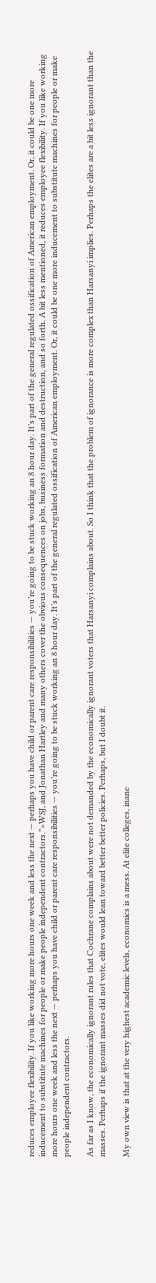reduces employee flexibility. If you like working more hours one week and less the next — perhaps you have child or parent care responsibilities — you’re going to be stuck working an 8 hour day. It’s part of the general regulated ossification of American employment. Or, it could be one more inducement to substitute machines for people or make people independent contractors.”>WSJ, and Jonathan Hartley and many others cover the obvious consequences on jobs, business formation and destruction, and so forth. A bit less mentioned, it reduces employee flexibility. If you like working more hours one week and less the next — perhaps you have child or parent care responsibilities — you’re going to be stuck working an 8 hour day. It’s part of the general regulated ossification of American employment. Or, it could be one more inducement to substitute machines for people or make people independent contractors.

As far as I know, the economically ignorant rules that Cochrane complains about were not demanded by the economically ignorant voters that Harsanyi complains about. So I think that the problem of ignorance is more complex than Harsanyi implies. Perhaps the elites are a bit less ignorant than the masses. Perhaps if the ignorant masses did not vote, elites would lean toward better better policies. Perhaps, but I doubt it.

My own view is that at the very highest academic levels, economics is a mess. At elite colleges, inane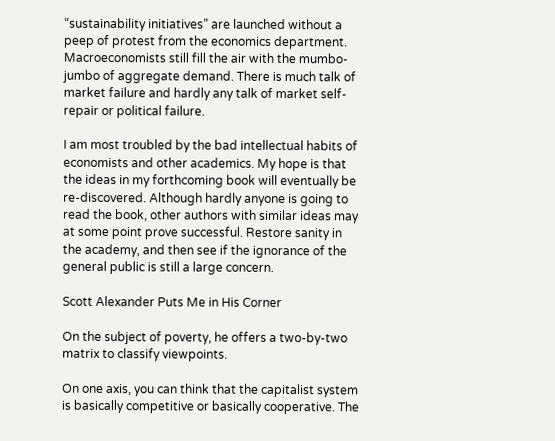“sustainability initiatives” are launched without a peep of protest from the economics department. Macroeconomists still fill the air with the mumbo-jumbo of aggregate demand. There is much talk of market failure and hardly any talk of market self-repair or political failure.

I am most troubled by the bad intellectual habits of economists and other academics. My hope is that the ideas in my forthcoming book will eventually be re-discovered. Although hardly anyone is going to read the book, other authors with similar ideas may at some point prove successful. Restore sanity in the academy, and then see if the ignorance of the general public is still a large concern.

Scott Alexander Puts Me in His Corner

On the subject of poverty, he offers a two-by-two matrix to classify viewpoints.

On one axis, you can think that the capitalist system is basically competitive or basically cooperative. The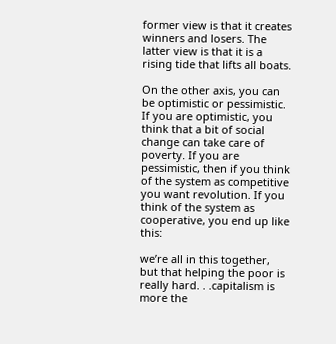former view is that it creates winners and losers. The latter view is that it is a rising tide that lifts all boats.

On the other axis, you can be optimistic or pessimistic. If you are optimistic, you think that a bit of social change can take care of poverty. If you are pessimistic, then if you think of the system as competitive you want revolution. If you think of the system as cooperative, you end up like this:

we’re all in this together, but that helping the poor is really hard. . .capitalism is more the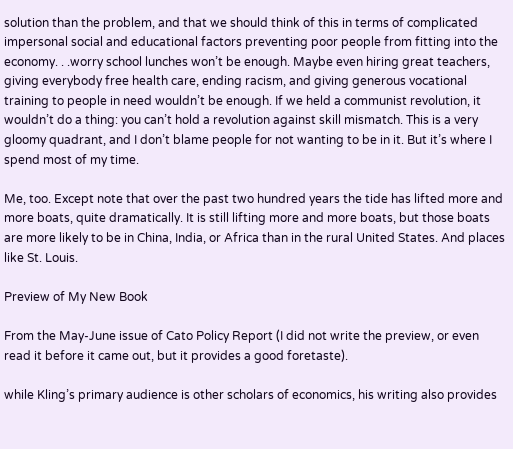solution than the problem, and that we should think of this in terms of complicated impersonal social and educational factors preventing poor people from fitting into the economy. . .worry school lunches won’t be enough. Maybe even hiring great teachers, giving everybody free health care, ending racism, and giving generous vocational training to people in need wouldn’t be enough. If we held a communist revolution, it wouldn’t do a thing: you can’t hold a revolution against skill mismatch. This is a very gloomy quadrant, and I don’t blame people for not wanting to be in it. But it’s where I spend most of my time.

Me, too. Except note that over the past two hundred years the tide has lifted more and more boats, quite dramatically. It is still lifting more and more boats, but those boats are more likely to be in China, India, or Africa than in the rural United States. And places like St. Louis.

Preview of My New Book

From the May-June issue of Cato Policy Report (I did not write the preview, or even read it before it came out, but it provides a good foretaste).

while Kling’s primary audience is other scholars of economics, his writing also provides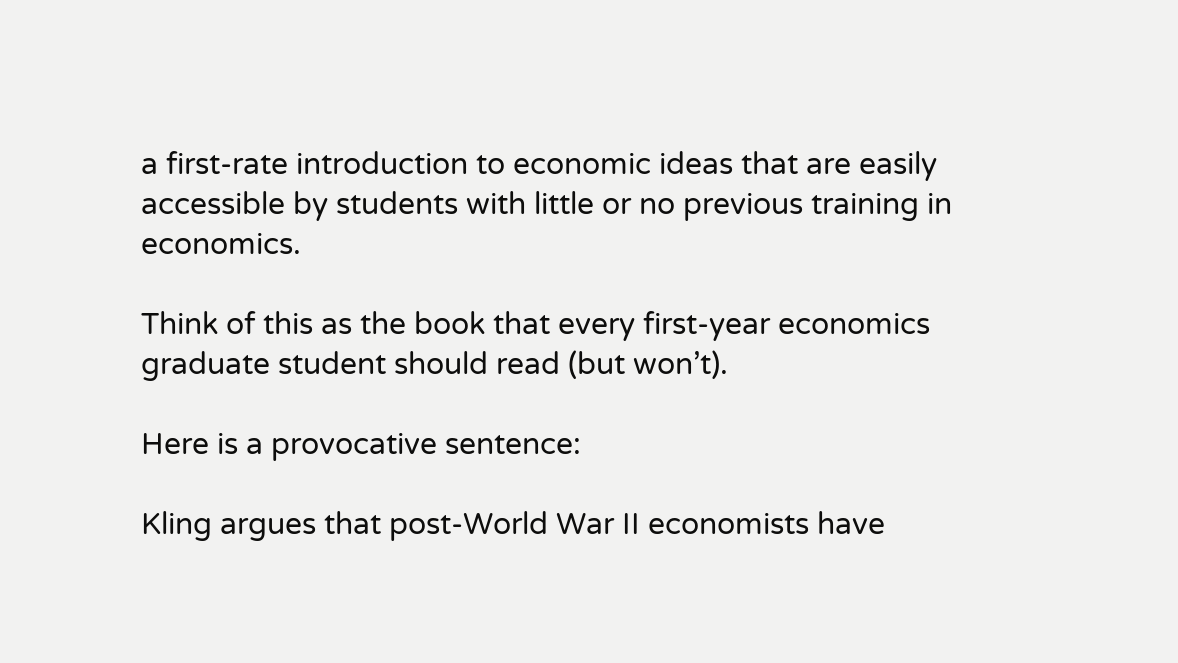a first-rate introduction to economic ideas that are easily accessible by students with little or no previous training in economics.

Think of this as the book that every first-year economics graduate student should read (but won’t).

Here is a provocative sentence:

Kling argues that post-World War II economists have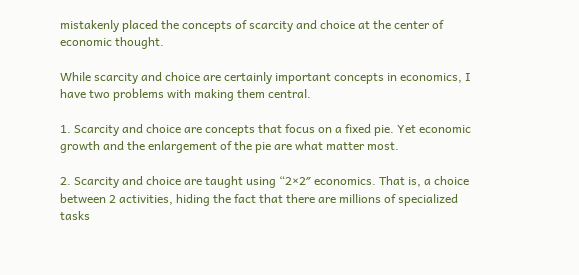mistakenly placed the concepts of scarcity and choice at the center of economic thought.

While scarcity and choice are certainly important concepts in economics, I have two problems with making them central.

1. Scarcity and choice are concepts that focus on a fixed pie. Yet economic growth and the enlargement of the pie are what matter most.

2. Scarcity and choice are taught using “2×2″ economics. That is, a choice between 2 activities, hiding the fact that there are millions of specialized tasks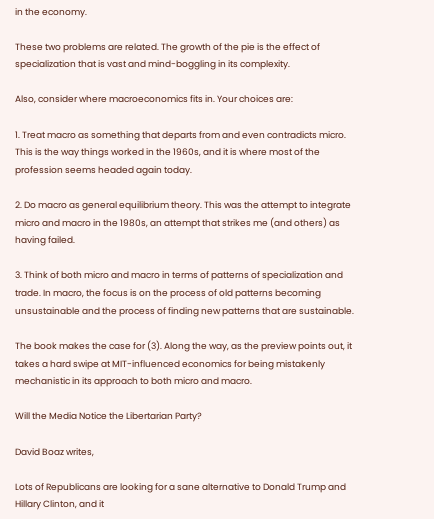in the economy.

These two problems are related. The growth of the pie is the effect of specialization that is vast and mind-boggling in its complexity.

Also, consider where macroeconomics fits in. Your choices are:

1. Treat macro as something that departs from and even contradicts micro. This is the way things worked in the 1960s, and it is where most of the profession seems headed again today.

2. Do macro as general equilibrium theory. This was the attempt to integrate micro and macro in the 1980s, an attempt that strikes me (and others) as having failed.

3. Think of both micro and macro in terms of patterns of specialization and trade. In macro, the focus is on the process of old patterns becoming unsustainable and the process of finding new patterns that are sustainable.

The book makes the case for (3). Along the way, as the preview points out, it takes a hard swipe at MIT-influenced economics for being mistakenly mechanistic in its approach to both micro and macro.

Will the Media Notice the Libertarian Party?

David Boaz writes,

Lots of Republicans are looking for a sane alternative to Donald Trump and Hillary Clinton, and it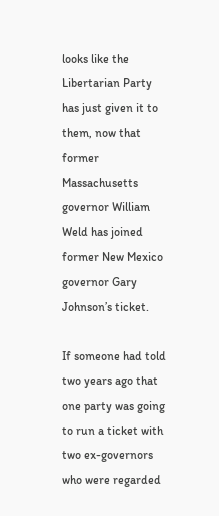looks like the Libertarian Party has just given it to them, now that former Massachusetts governor William Weld has joined former New Mexico governor Gary Johnson’s ticket.

If someone had told two years ago that one party was going to run a ticket with two ex-governors who were regarded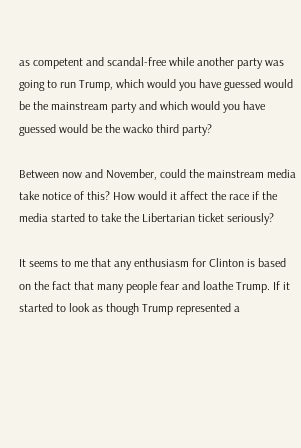as competent and scandal-free while another party was going to run Trump, which would you have guessed would be the mainstream party and which would you have guessed would be the wacko third party?

Between now and November, could the mainstream media take notice of this? How would it affect the race if the media started to take the Libertarian ticket seriously?

It seems to me that any enthusiasm for Clinton is based on the fact that many people fear and loathe Trump. If it started to look as though Trump represented a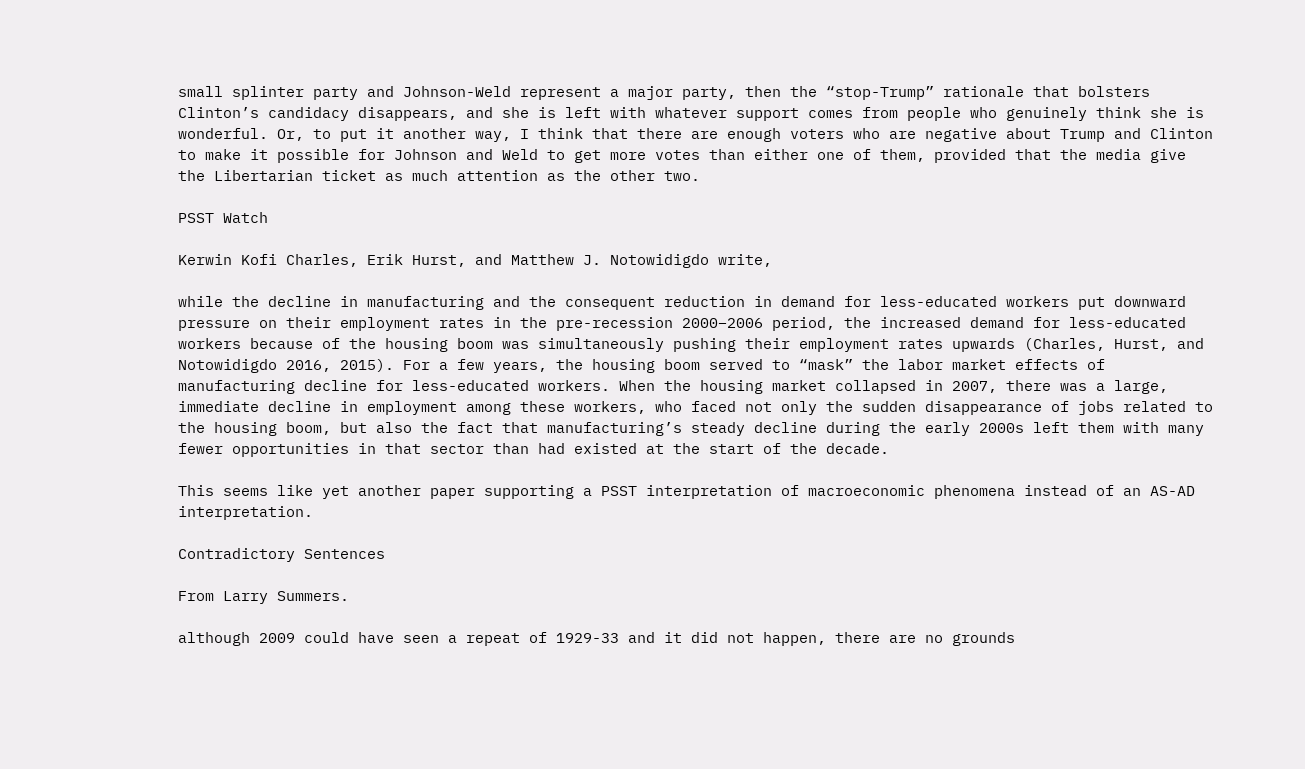small splinter party and Johnson-Weld represent a major party, then the “stop-Trump” rationale that bolsters Clinton’s candidacy disappears, and she is left with whatever support comes from people who genuinely think she is wonderful. Or, to put it another way, I think that there are enough voters who are negative about Trump and Clinton to make it possible for Johnson and Weld to get more votes than either one of them, provided that the media give the Libertarian ticket as much attention as the other two.

PSST Watch

Kerwin Kofi Charles, Erik Hurst, and Matthew J. Notowidigdo write,

while the decline in manufacturing and the consequent reduction in demand for less-educated workers put downward pressure on their employment rates in the pre-recession 2000–2006 period, the increased demand for less-educated workers because of the housing boom was simultaneously pushing their employment rates upwards (Charles, Hurst, and Notowidigdo 2016, 2015). For a few years, the housing boom served to “mask” the labor market effects of manufacturing decline for less-educated workers. When the housing market collapsed in 2007, there was a large, immediate decline in employment among these workers, who faced not only the sudden disappearance of jobs related to the housing boom, but also the fact that manufacturing’s steady decline during the early 2000s left them with many fewer opportunities in that sector than had existed at the start of the decade.

This seems like yet another paper supporting a PSST interpretation of macroeconomic phenomena instead of an AS-AD interpretation.

Contradictory Sentences

From Larry Summers.

although 2009 could have seen a repeat of 1929-33 and it did not happen, there are no grounds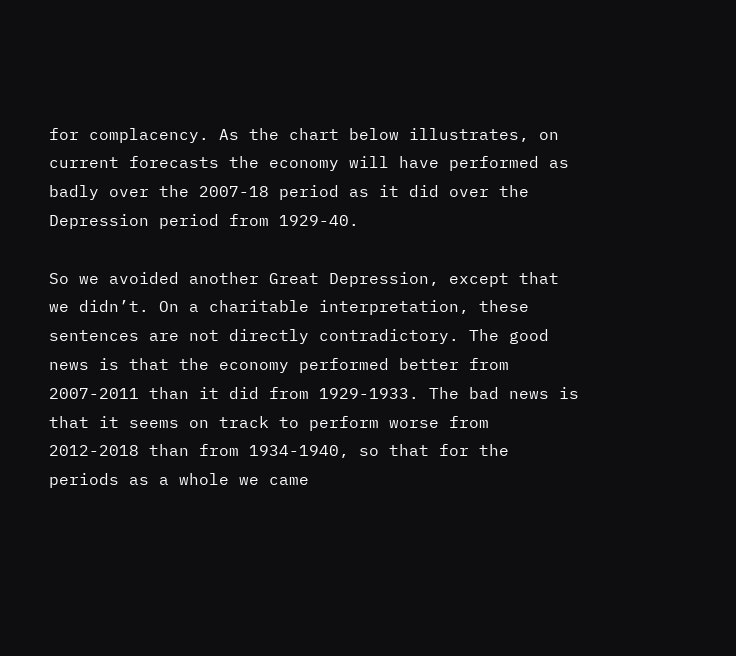for complacency. As the chart below illustrates, on current forecasts the economy will have performed as badly over the 2007-18 period as it did over the Depression period from 1929-40.

So we avoided another Great Depression, except that we didn’t. On a charitable interpretation, these sentences are not directly contradictory. The good news is that the economy performed better from 2007-2011 than it did from 1929-1933. The bad news is that it seems on track to perform worse from 2012-2018 than from 1934-1940, so that for the periods as a whole we came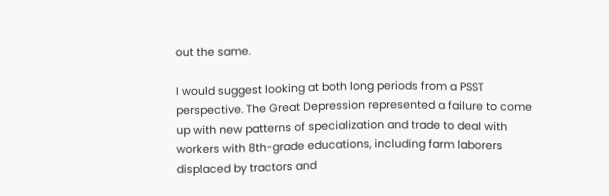out the same.

I would suggest looking at both long periods from a PSST perspective. The Great Depression represented a failure to come up with new patterns of specialization and trade to deal with workers with 8th-grade educations, including farm laborers displaced by tractors and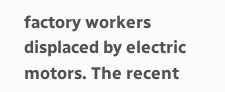factory workers displaced by electric motors. The recent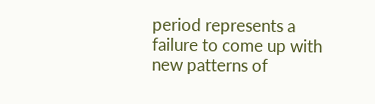period represents a failure to come up with new patterns of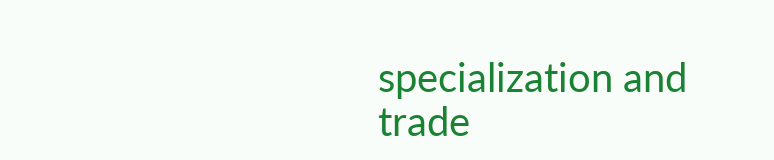specialization and trade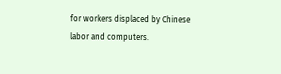for workers displaced by Chinese labor and computers.